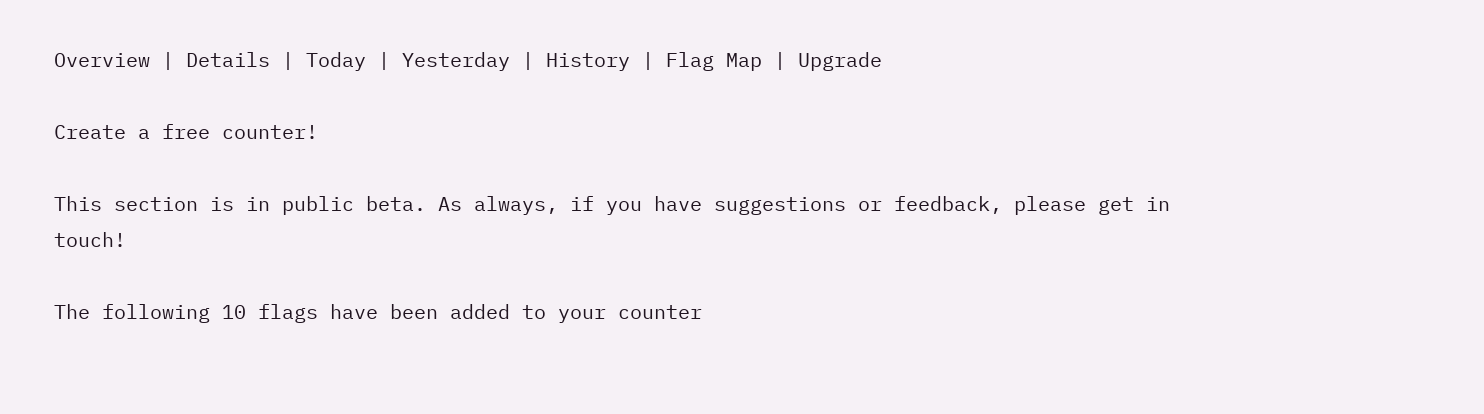Overview | Details | Today | Yesterday | History | Flag Map | Upgrade

Create a free counter!

This section is in public beta. As always, if you have suggestions or feedback, please get in touch!

The following 10 flags have been added to your counter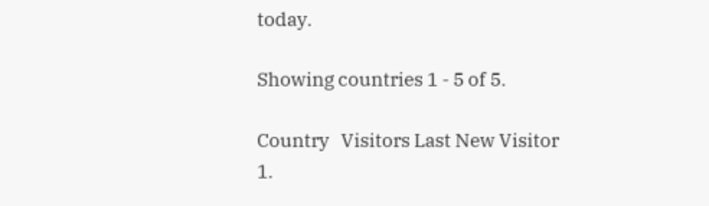today.

Showing countries 1 - 5 of 5.

Country   Visitors Last New Visitor
1.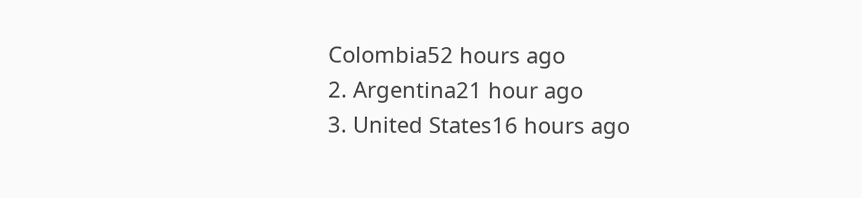Colombia52 hours ago
2. Argentina21 hour ago
3. United States16 hours ago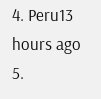4. Peru13 hours ago
5.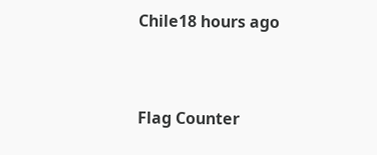Chile18 hours ago


Flag Counter